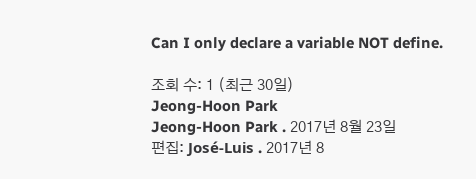Can I only declare a variable NOT define.

조회 수: 1 (최근 30일)
Jeong-Hoon Park
Jeong-Hoon Park . 2017년 8월 23일
편집: José-Luis . 2017년 8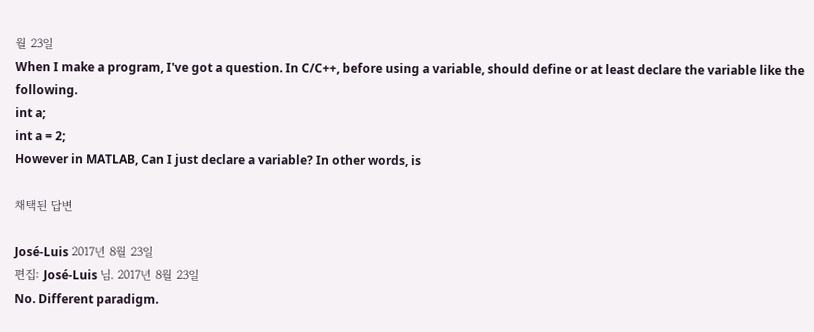월 23일
When I make a program, I've got a question. In C/C++, before using a variable, should define or at least declare the variable like the following.
int a;
int a = 2;
However in MATLAB, Can I just declare a variable? In other words, is

채택된 답변

José-Luis 2017년 8월 23일
편집: José-Luis 님. 2017년 8월 23일
No. Different paradigm.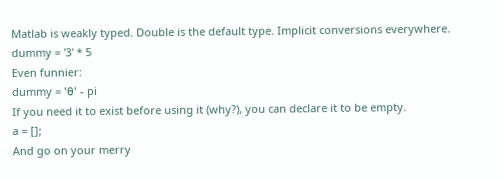Matlab is weakly typed. Double is the default type. Implicit conversions everywhere.
dummy = '3' * 5
Even funnier:
dummy = 'θ' - pi
If you need it to exist before using it (why?), you can declare it to be empty.
a = [];
And go on your merry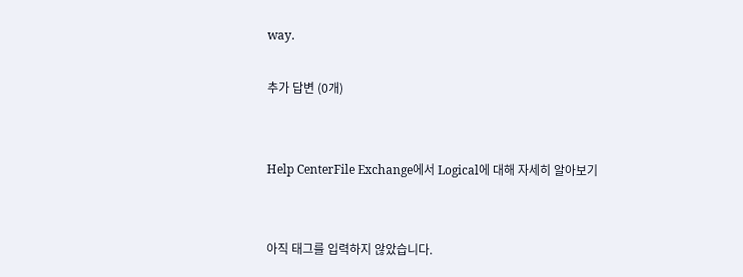way.

추가 답변 (0개)


Help CenterFile Exchange에서 Logical에 대해 자세히 알아보기


아직 태그를 입력하지 않았습니다.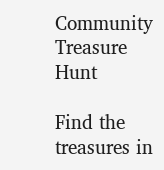Community Treasure Hunt

Find the treasures in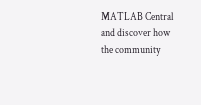MATLAB Central and discover how the community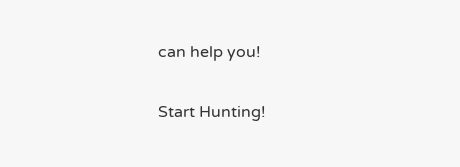can help you!

Start Hunting!